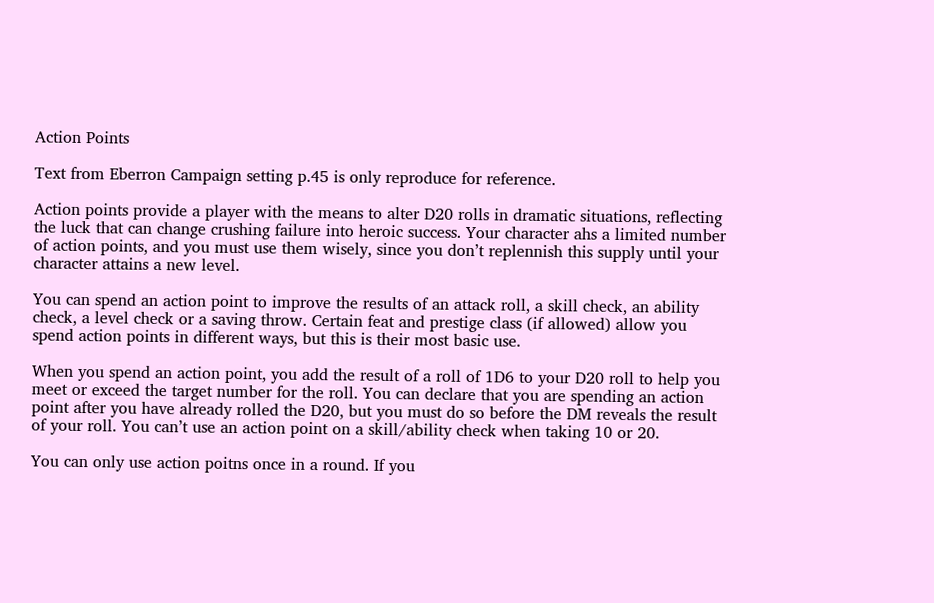Action Points

Text from Eberron Campaign setting p.45 is only reproduce for reference.

Action points provide a player with the means to alter D20 rolls in dramatic situations, reflecting the luck that can change crushing failure into heroic success. Your character ahs a limited number of action points, and you must use them wisely, since you don’t replennish this supply until your character attains a new level.

You can spend an action point to improve the results of an attack roll, a skill check, an ability check, a level check or a saving throw. Certain feat and prestige class (if allowed) allow you spend action points in different ways, but this is their most basic use.

When you spend an action point, you add the result of a roll of 1D6 to your D20 roll to help you meet or exceed the target number for the roll. You can declare that you are spending an action point after you have already rolled the D20, but you must do so before the DM reveals the result of your roll. You can’t use an action point on a skill/ability check when taking 10 or 20.

You can only use action poitns once in a round. If you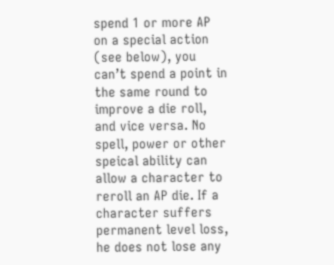spend 1 or more AP on a special action (see below), you can’t spend a point in the same round to improve a die roll, and vice versa. No spell, power or other speical ability can allow a character to reroll an AP die. If a character suffers permanent level loss, he does not lose any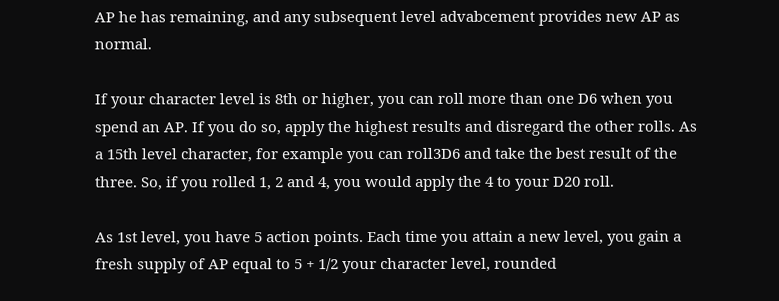AP he has remaining, and any subsequent level advabcement provides new AP as normal.

If your character level is 8th or higher, you can roll more than one D6 when you spend an AP. If you do so, apply the highest results and disregard the other rolls. As a 15th level character, for example you can roll3D6 and take the best result of the three. So, if you rolled 1, 2 and 4, you would apply the 4 to your D20 roll.

As 1st level, you have 5 action points. Each time you attain a new level, you gain a fresh supply of AP equal to 5 + 1/2 your character level, rounded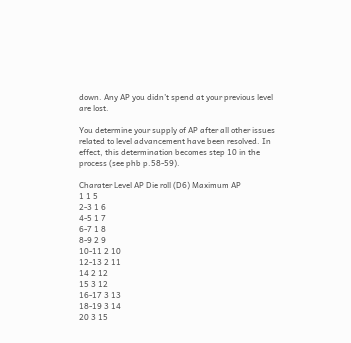down. Any AP you didn’t spend at your previous level are lost.

You determine your supply of AP after all other issues related to level advancement have been resolved. In effect, this determination becomes step 10 in the process (see phb p.58-59).

Charater Level AP Die roll (D6) Maximum AP
1 1 5
2-3 1 6
4-5 1 7
6-7 1 8
8-9 2 9
10-11 2 10
12-13 2 11
14 2 12
15 3 12
16-17 3 13
18-19 3 14
20 3 15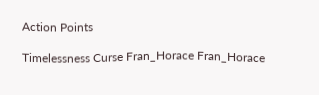Action Points

Timelessness Curse Fran_Horace Fran_Horace